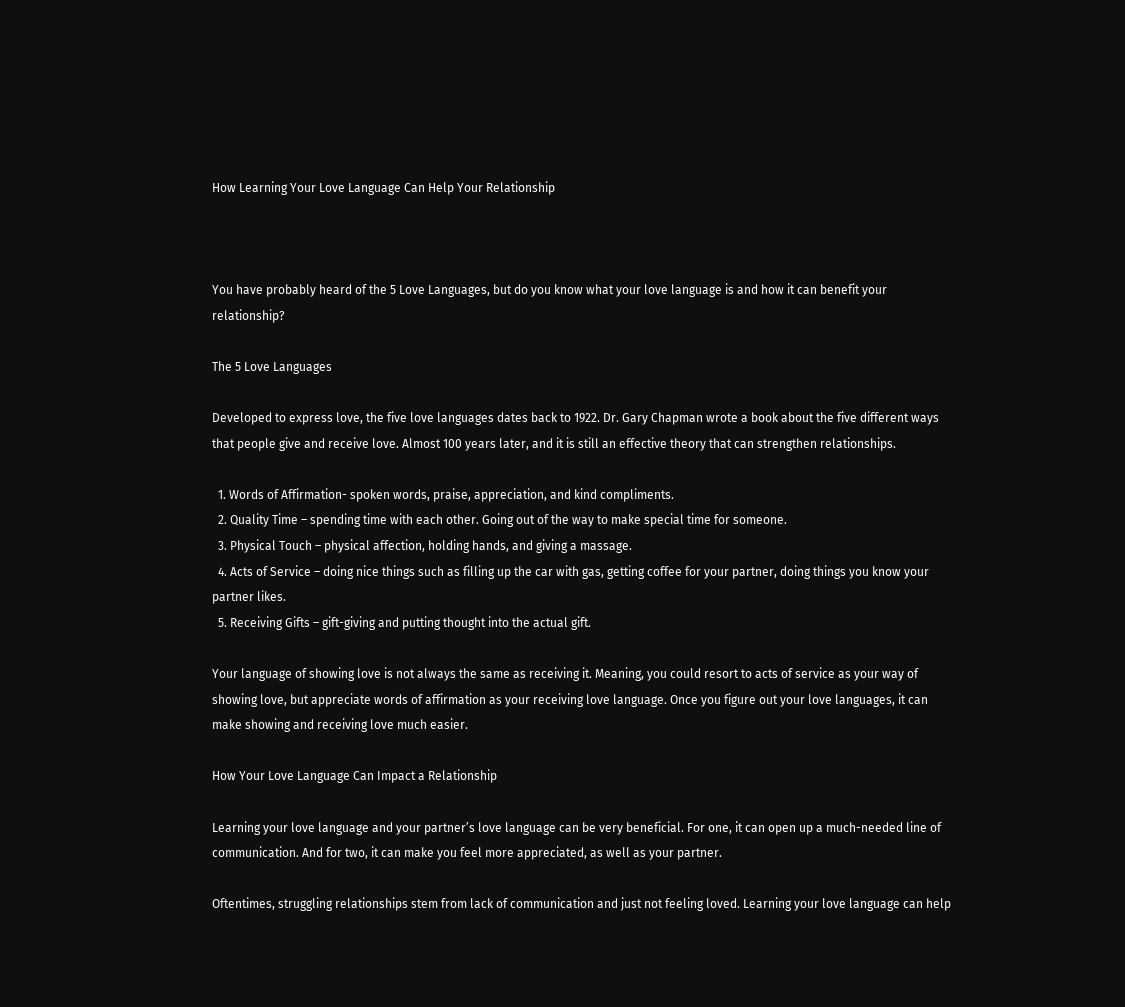How Learning Your Love Language Can Help Your Relationship



You have probably heard of the 5 Love Languages, but do you know what your love language is and how it can benefit your relationship?

The 5 Love Languages

Developed to express love, the five love languages dates back to 1922. Dr. Gary Chapman wrote a book about the five different ways that people give and receive love. Almost 100 years later, and it is still an effective theory that can strengthen relationships.

  1. Words of Affirmation- spoken words, praise, appreciation, and kind compliments.
  2. Quality Time – spending time with each other. Going out of the way to make special time for someone.
  3. Physical Touch – physical affection, holding hands, and giving a massage.
  4. Acts of Service – doing nice things such as filling up the car with gas, getting coffee for your partner, doing things you know your partner likes.
  5. Receiving Gifts – gift-giving and putting thought into the actual gift.

Your language of showing love is not always the same as receiving it. Meaning, you could resort to acts of service as your way of showing love, but appreciate words of affirmation as your receiving love language. Once you figure out your love languages, it can make showing and receiving love much easier.

How Your Love Language Can Impact a Relationship

Learning your love language and your partner’s love language can be very beneficial. For one, it can open up a much-needed line of communication. And for two, it can make you feel more appreciated, as well as your partner.

Oftentimes, struggling relationships stem from lack of communication and just not feeling loved. Learning your love language can help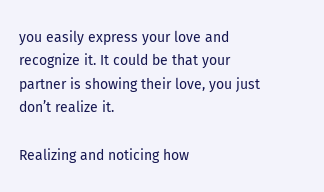you easily express your love and recognize it. It could be that your partner is showing their love, you just don’t realize it.

Realizing and noticing how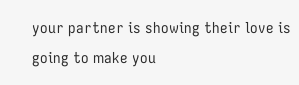your partner is showing their love is going to make you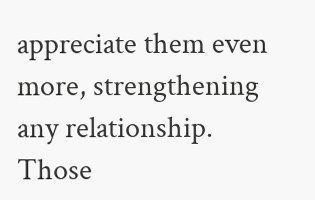appreciate them even more, strengthening any relationship. Those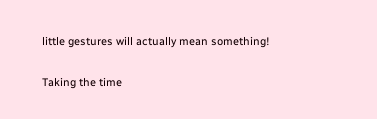little gestures will actually mean something!

Taking the time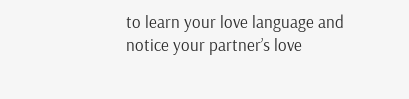to learn your love language and notice your partner’s love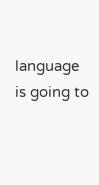language is going to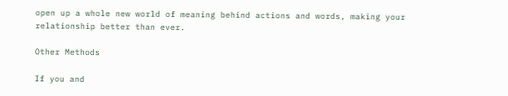open up a whole new world of meaning behind actions and words, making your relationship better than ever.

Other Methods

If you and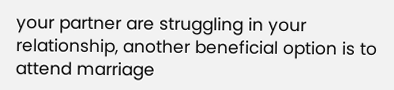your partner are struggling in your relationship, another beneficial option is to attend marriage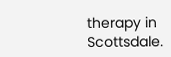therapy in Scottsdale.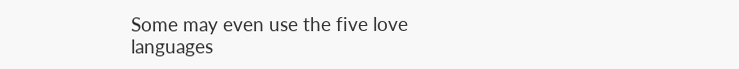Some may even use the five love languages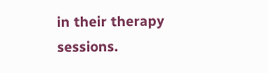in their therapy sessions.